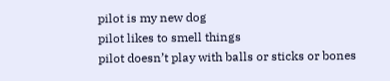pilot is my new dog
pilot likes to smell things
pilot doesn’t play with balls or sticks or bones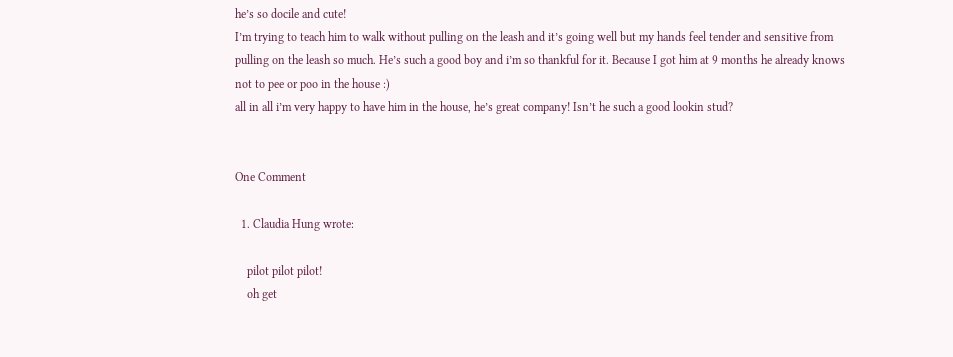he’s so docile and cute!
I’m trying to teach him to walk without pulling on the leash and it’s going well but my hands feel tender and sensitive from pulling on the leash so much. He’s such a good boy and i’m so thankful for it. Because I got him at 9 months he already knows not to pee or poo in the house :)
all in all i’m very happy to have him in the house, he’s great company! Isn’t he such a good lookin stud?


One Comment

  1. Claudia Hung wrote:

    pilot pilot pilot!
    oh get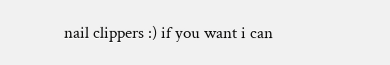nail clippers :) if you want i can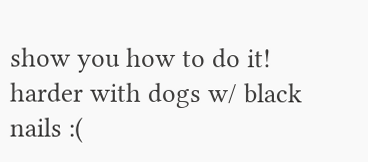show you how to do it! harder with dogs w/ black nails :(